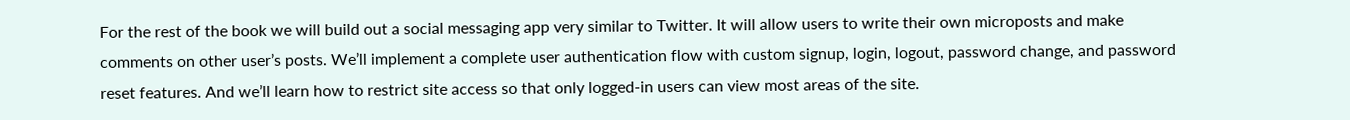For the rest of the book we will build out a social messaging app very similar to Twitter. It will allow users to write their own microposts and make comments on other user’s posts. We’ll implement a complete user authentication flow with custom signup, login, logout, password change, and password reset features. And we’ll learn how to restrict site access so that only logged-in users can view most areas of the site.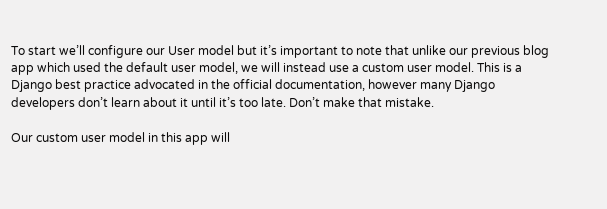To start we’ll configure our User model but it’s important to note that unlike our previous blog app which used the default user model, we will instead use a custom user model. This is a Django best practice advocated in the official documentation, however many Django developers don’t learn about it until it’s too late. Don’t make that mistake.

Our custom user model in this app will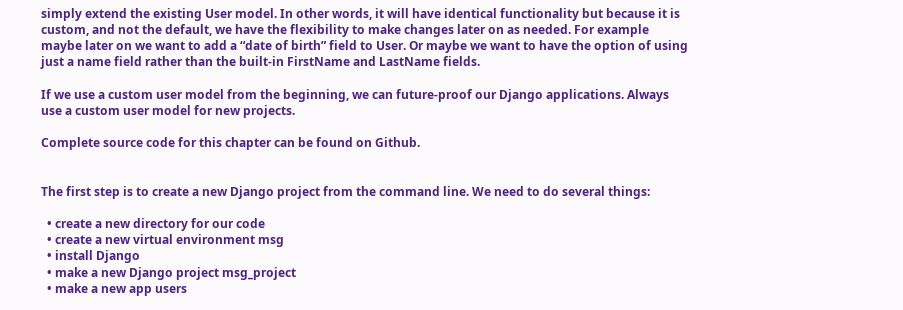simply extend the existing User model. In other words, it will have identical functionality but because it is custom, and not the default, we have the flexibility to make changes later on as needed. For example maybe later on we want to add a “date of birth” field to User. Or maybe we want to have the option of using just a name field rather than the built-in FirstName and LastName fields.

If we use a custom user model from the beginning, we can future-proof our Django applications. Always use a custom user model for new projects.

Complete source code for this chapter can be found on Github.


The first step is to create a new Django project from the command line. We need to do several things:

  • create a new directory for our code
  • create a new virtual environment msg
  • install Django
  • make a new Django project msg_project
  • make a new app users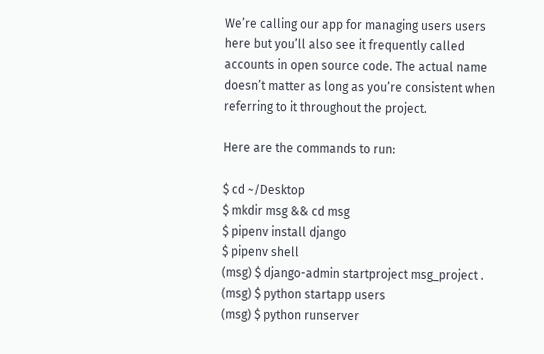We’re calling our app for managing users users here but you’ll also see it frequently called accounts in open source code. The actual name doesn’t matter as long as you’re consistent when referring to it throughout the project.

Here are the commands to run:

$ cd ~/Desktop
$ mkdir msg && cd msg
$ pipenv install django
$ pipenv shell
(msg) $ django-admin startproject msg_project .
(msg) $ python startapp users
(msg) $ python runserver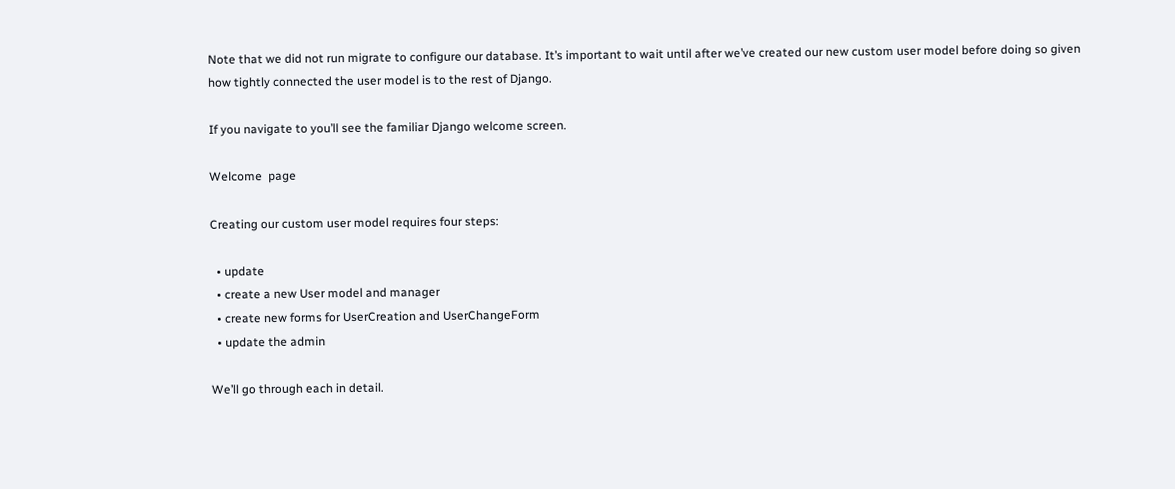Note that we did not run migrate to configure our database. It’s important to wait until after we’ve created our new custom user model before doing so given how tightly connected the user model is to the rest of Django.

If you navigate to you’ll see the familiar Django welcome screen.

Welcome  page

Creating our custom user model requires four steps:

  • update
  • create a new User model and manager
  • create new forms for UserCreation and UserChangeForm
  • update the admin

We’ll go through each in detail.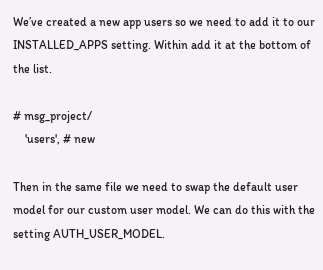We’ve created a new app users so we need to add it to our INSTALLED_APPS setting. Within add it at the bottom of the list.

# msg_project/
    'users', # new

Then in the same file we need to swap the default user model for our custom user model. We can do this with the setting AUTH_USER_MODEL.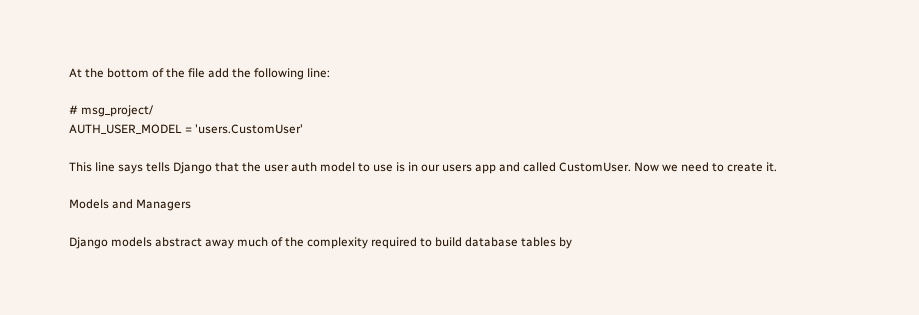At the bottom of the file add the following line:

# msg_project/
AUTH_USER_MODEL = 'users.CustomUser'

This line says tells Django that the user auth model to use is in our users app and called CustomUser. Now we need to create it.

Models and Managers

Django models abstract away much of the complexity required to build database tables by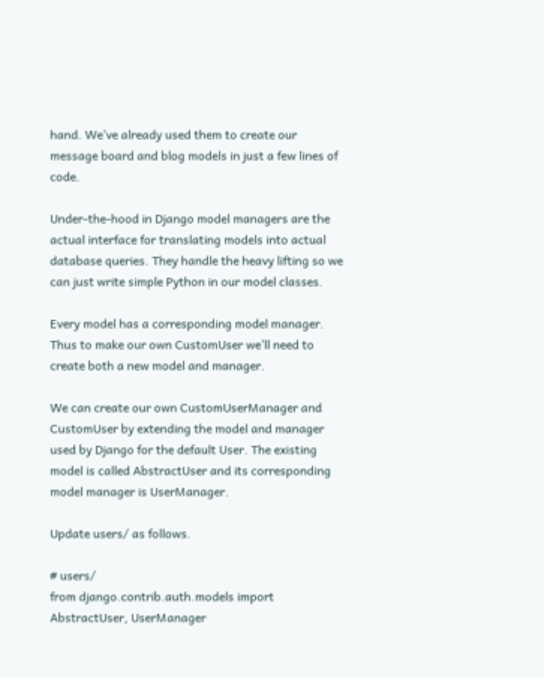hand. We’ve already used them to create our message board and blog models in just a few lines of code.

Under-the-hood in Django model managers are the actual interface for translating models into actual database queries. They handle the heavy lifting so we can just write simple Python in our model classes.

Every model has a corresponding model manager. Thus to make our own CustomUser we’ll need to create both a new model and manager.

We can create our own CustomUserManager and CustomUser by extending the model and manager used by Django for the default User. The existing model is called AbstractUser and its corresponding model manager is UserManager.

Update users/ as follows.

# users/
from django.contrib.auth.models import AbstractUser, UserManager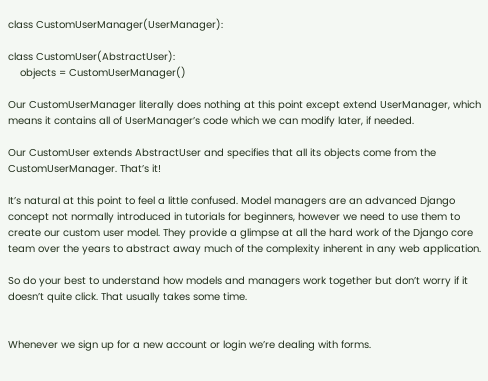class CustomUserManager(UserManager):

class CustomUser(AbstractUser):
    objects = CustomUserManager()

Our CustomUserManager literally does nothing at this point except extend UserManager, which means it contains all of UserManager’s code which we can modify later, if needed.

Our CustomUser extends AbstractUser and specifies that all its objects come from the CustomUserManager. That’s it!

It’s natural at this point to feel a little confused. Model managers are an advanced Django concept not normally introduced in tutorials for beginners, however we need to use them to create our custom user model. They provide a glimpse at all the hard work of the Django core team over the years to abstract away much of the complexity inherent in any web application.

So do your best to understand how models and managers work together but don’t worry if it doesn’t quite click. That usually takes some time.


Whenever we sign up for a new account or login we’re dealing with forms.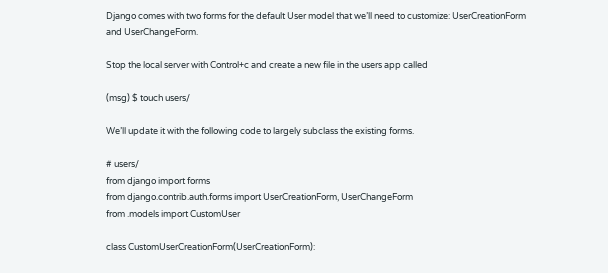Django comes with two forms for the default User model that we’ll need to customize: UserCreationForm and UserChangeForm.

Stop the local server with Control+c and create a new file in the users app called

(msg) $ touch users/

We’ll update it with the following code to largely subclass the existing forms.

# users/
from django import forms
from django.contrib.auth.forms import UserCreationForm, UserChangeForm
from .models import CustomUser

class CustomUserCreationForm(UserCreationForm):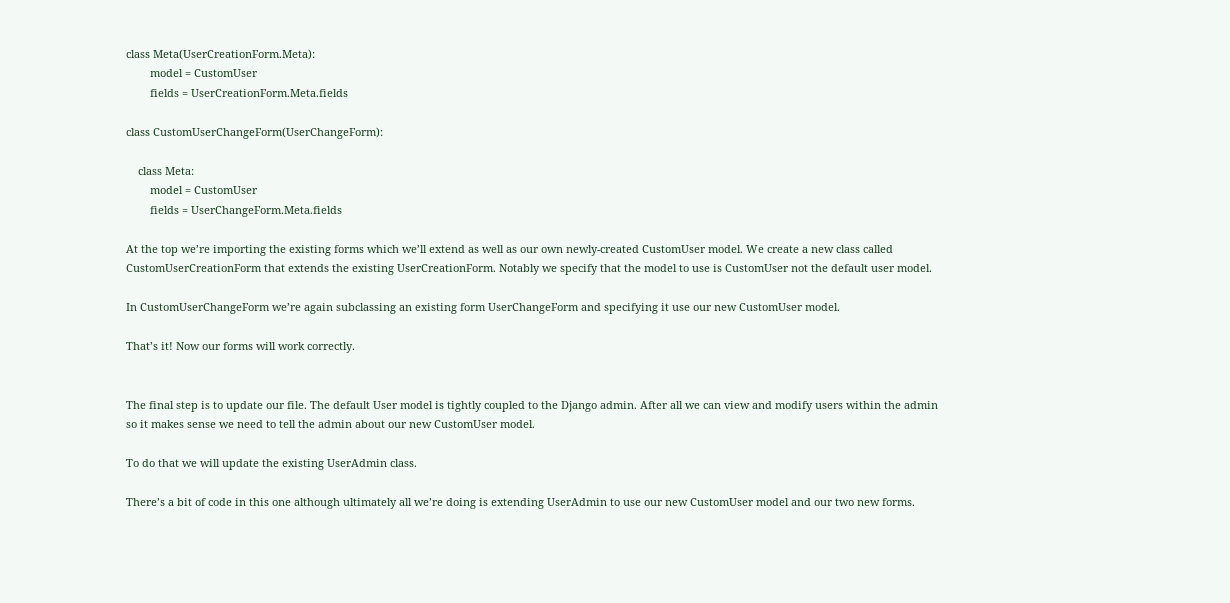class Meta(UserCreationForm.Meta):
        model = CustomUser
        fields = UserCreationForm.Meta.fields

class CustomUserChangeForm(UserChangeForm):

    class Meta:
        model = CustomUser
        fields = UserChangeForm.Meta.fields

At the top we’re importing the existing forms which we’ll extend as well as our own newly-created CustomUser model. We create a new class called CustomUserCreationForm that extends the existing UserCreationForm. Notably we specify that the model to use is CustomUser not the default user model.

In CustomUserChangeForm we’re again subclassing an existing form UserChangeForm and specifying it use our new CustomUser model.

That’s it! Now our forms will work correctly.


The final step is to update our file. The default User model is tightly coupled to the Django admin. After all we can view and modify users within the admin so it makes sense we need to tell the admin about our new CustomUser model.

To do that we will update the existing UserAdmin class.

There’s a bit of code in this one although ultimately all we’re doing is extending UserAdmin to use our new CustomUser model and our two new forms.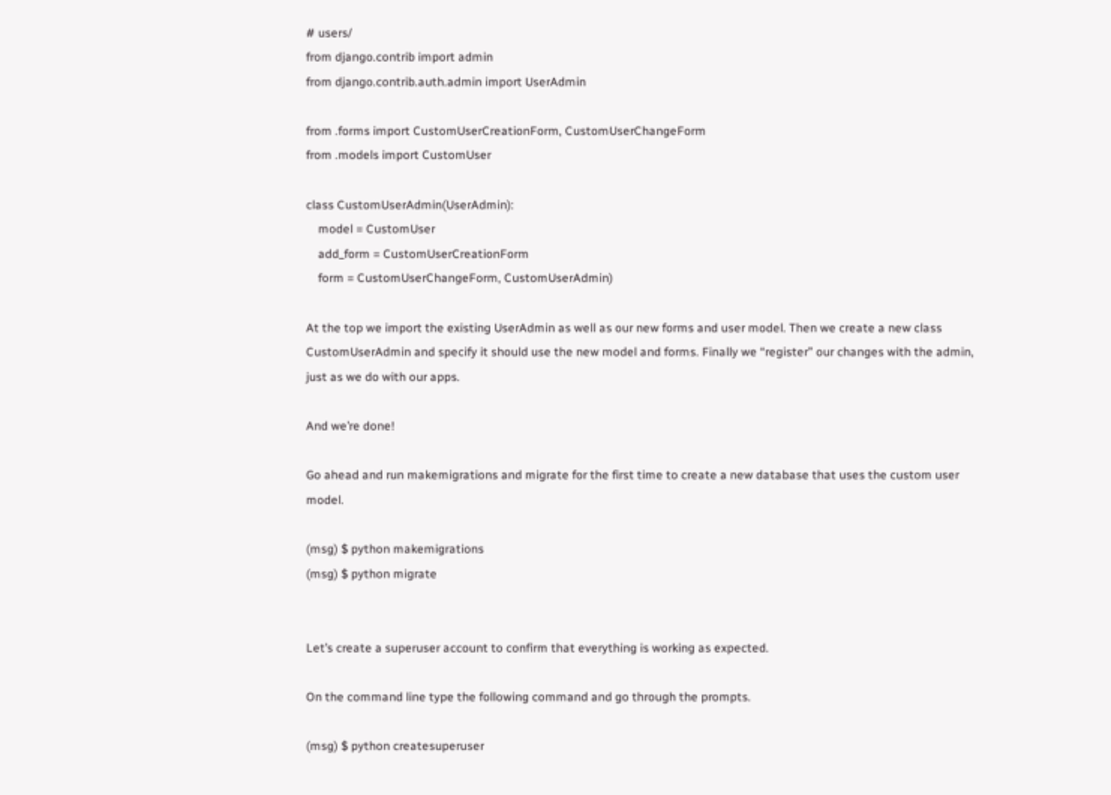# users/
from django.contrib import admin
from django.contrib.auth.admin import UserAdmin

from .forms import CustomUserCreationForm, CustomUserChangeForm
from .models import CustomUser

class CustomUserAdmin(UserAdmin):
    model = CustomUser
    add_form = CustomUserCreationForm
    form = CustomUserChangeForm, CustomUserAdmin)

At the top we import the existing UserAdmin as well as our new forms and user model. Then we create a new class CustomUserAdmin and specify it should use the new model and forms. Finally we “register” our changes with the admin, just as we do with our apps.

And we’re done!

Go ahead and run makemigrations and migrate for the first time to create a new database that uses the custom user model.

(msg) $ python makemigrations
(msg) $ python migrate


Let’s create a superuser account to confirm that everything is working as expected.

On the command line type the following command and go through the prompts.

(msg) $ python createsuperuser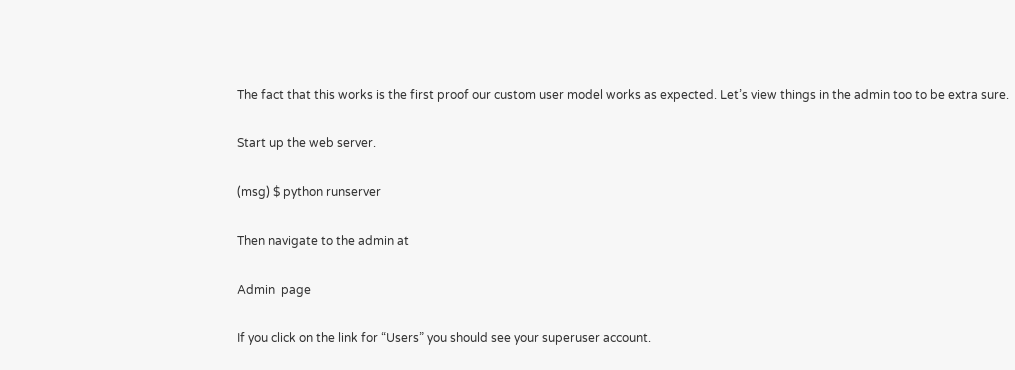The fact that this works is the first proof our custom user model works as expected. Let’s view things in the admin too to be extra sure.

Start up the web server.

(msg) $ python runserver

Then navigate to the admin at

Admin  page

If you click on the link for “Users” you should see your superuser account.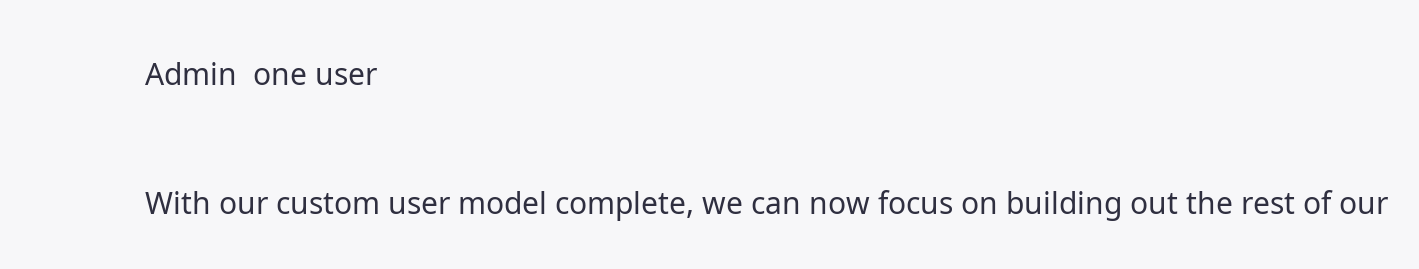Admin  one user


With our custom user model complete, we can now focus on building out the rest of our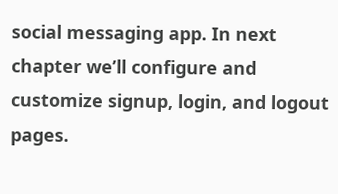social messaging app. In next chapter we’ll configure and customize signup, login, and logout pages.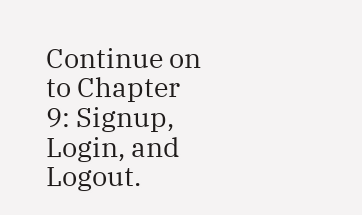Continue on to Chapter 9: Signup, Login, and Logout.